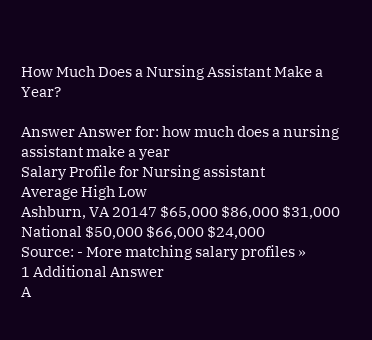How Much Does a Nursing Assistant Make a Year?

Answer Answer for: how much does a nursing assistant make a year
Salary Profile for Nursing assistant
Average High Low
Ashburn, VA 20147 $65,000 $86,000 $31,000
National $50,000 $66,000 $24,000
Source: - More matching salary profiles »
1 Additional Answer
A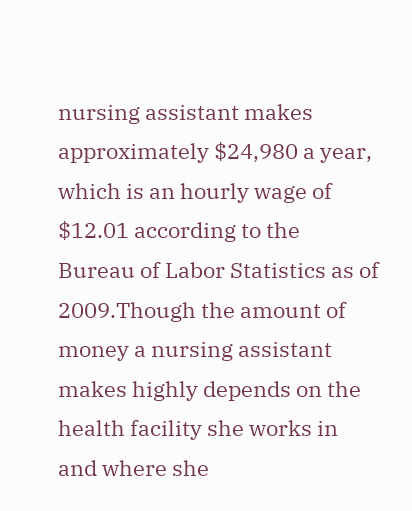nursing assistant makes approximately $24,980 a year, which is an hourly wage of $12.01 according to the Bureau of Labor Statistics as of 2009.Though the amount of money a nursing assistant makes highly depends on the health facility she works in and where she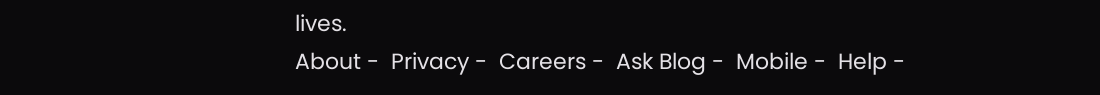lives.
About -  Privacy -  Careers -  Ask Blog -  Mobile -  Help -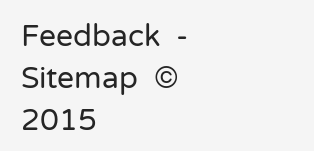Feedback  -  Sitemap  © 2015